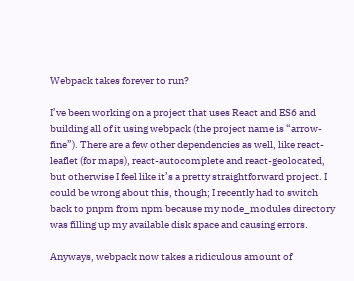Webpack takes forever to run?

I’ve been working on a project that uses React and ES6 and building all of it using webpack (the project name is “arrow-fine”). There are a few other dependencies as well, like react-leaflet (for maps), react-autocomplete and react-geolocated, but otherwise I feel like it’s a pretty straightforward project. I could be wrong about this, though; I recently had to switch back to pnpm from npm because my node_modules directory was filling up my available disk space and causing errors.

Anyways, webpack now takes a ridiculous amount of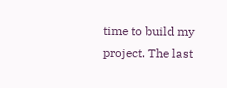time to build my project. The last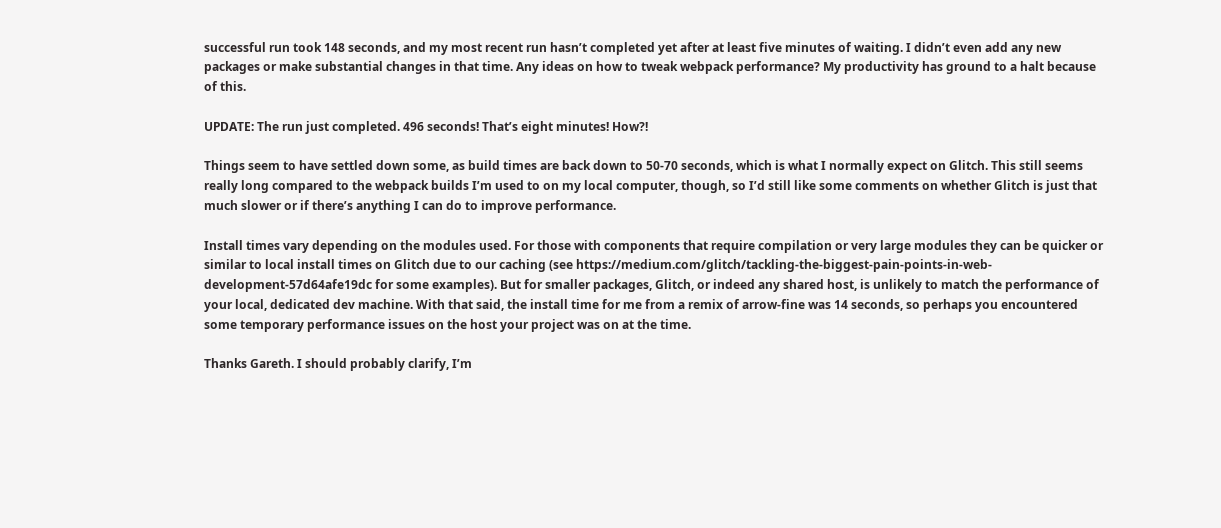successful run took 148 seconds, and my most recent run hasn’t completed yet after at least five minutes of waiting. I didn’t even add any new packages or make substantial changes in that time. Any ideas on how to tweak webpack performance? My productivity has ground to a halt because of this.

UPDATE: The run just completed. 496 seconds! That’s eight minutes! How?!

Things seem to have settled down some, as build times are back down to 50-70 seconds, which is what I normally expect on Glitch. This still seems really long compared to the webpack builds I’m used to on my local computer, though, so I’d still like some comments on whether Glitch is just that much slower or if there’s anything I can do to improve performance.

Install times vary depending on the modules used. For those with components that require compilation or very large modules they can be quicker or similar to local install times on Glitch due to our caching (see https://medium.com/glitch/tackling-the-biggest-pain-points-in-web-development-57d64afe19dc for some examples). But for smaller packages, Glitch, or indeed any shared host, is unlikely to match the performance of your local, dedicated dev machine. With that said, the install time for me from a remix of arrow-fine was 14 seconds, so perhaps you encountered some temporary performance issues on the host your project was on at the time.

Thanks Gareth. I should probably clarify, I’m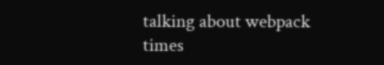talking about webpack times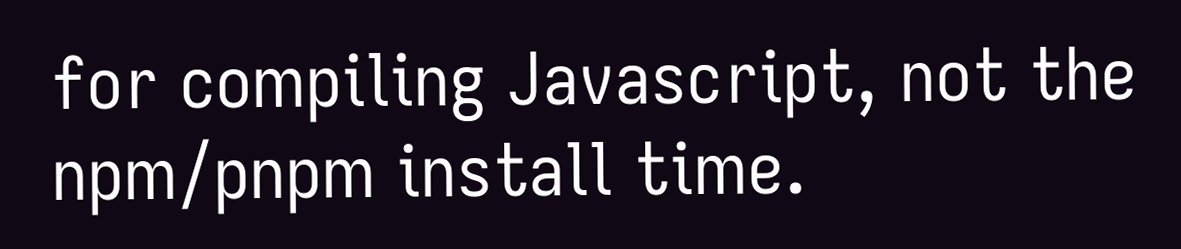for compiling Javascript, not the npm/pnpm install time.